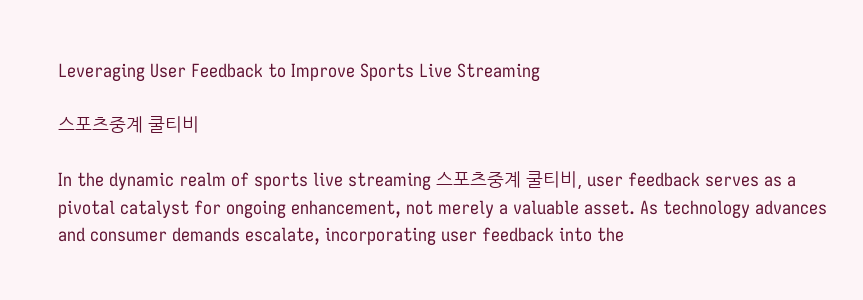Leveraging User Feedback to Improve Sports Live Streaming

스포츠중계 쿨티비

In the dynamic realm of sports live streaming 스포츠중계 쿨티비, user feedback serves as a pivotal catalyst for ongoing enhancement, not merely a valuable asset. As technology advances and consumer demands escalate, incorporating user feedback into the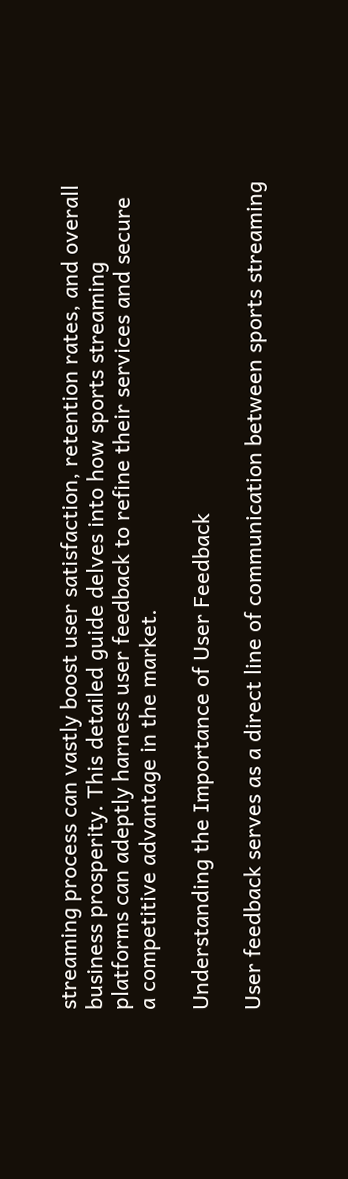streaming process can vastly boost user satisfaction, retention rates, and overall business prosperity. This detailed guide delves into how sports streaming platforms can adeptly harness user feedback to refine their services and secure a competitive advantage in the market.

Understanding the Importance of User Feedback

User feedback serves as a direct line of communication between sports streaming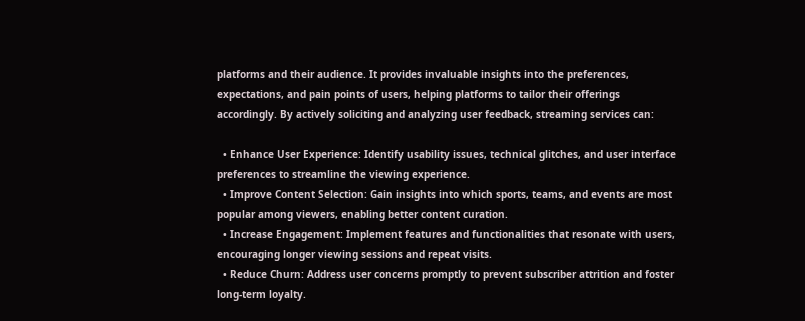platforms and their audience. It provides invaluable insights into the preferences, expectations, and pain points of users, helping platforms to tailor their offerings accordingly. By actively soliciting and analyzing user feedback, streaming services can:

  • Enhance User Experience: Identify usability issues, technical glitches, and user interface preferences to streamline the viewing experience.
  • Improve Content Selection: Gain insights into which sports, teams, and events are most popular among viewers, enabling better content curation.
  • Increase Engagement: Implement features and functionalities that resonate with users, encouraging longer viewing sessions and repeat visits.
  • Reduce Churn: Address user concerns promptly to prevent subscriber attrition and foster long-term loyalty.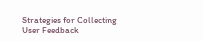Strategies for Collecting User Feedback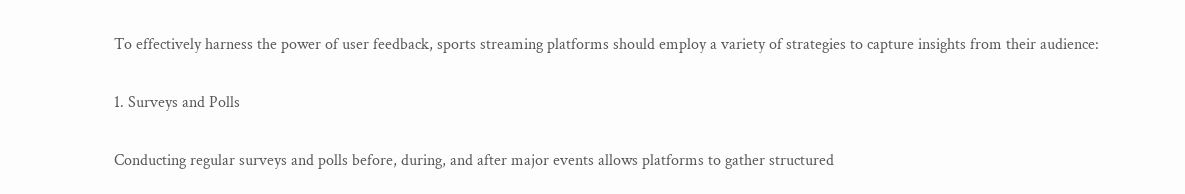To effectively harness the power of user feedback, sports streaming platforms should employ a variety of strategies to capture insights from their audience:

1. Surveys and Polls

Conducting regular surveys and polls before, during, and after major events allows platforms to gather structured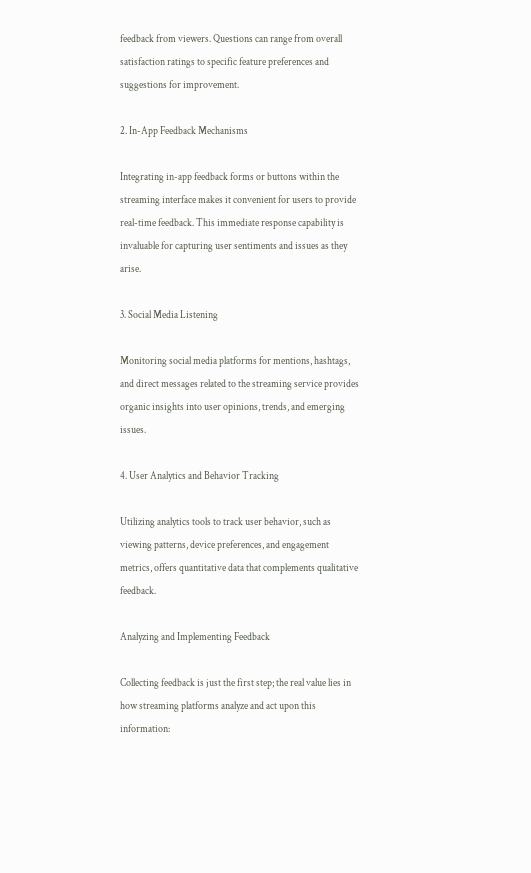feedback from viewers. Questions can range from overall satisfaction ratings to specific feature preferences and suggestions for improvement.

2. In-App Feedback Mechanisms

Integrating in-app feedback forms or buttons within the streaming interface makes it convenient for users to provide real-time feedback. This immediate response capability is invaluable for capturing user sentiments and issues as they arise.

3. Social Media Listening

Monitoring social media platforms for mentions, hashtags, and direct messages related to the streaming service provides organic insights into user opinions, trends, and emerging issues.

4. User Analytics and Behavior Tracking

Utilizing analytics tools to track user behavior, such as viewing patterns, device preferences, and engagement metrics, offers quantitative data that complements qualitative feedback.

Analyzing and Implementing Feedback

Collecting feedback is just the first step; the real value lies in how streaming platforms analyze and act upon this information: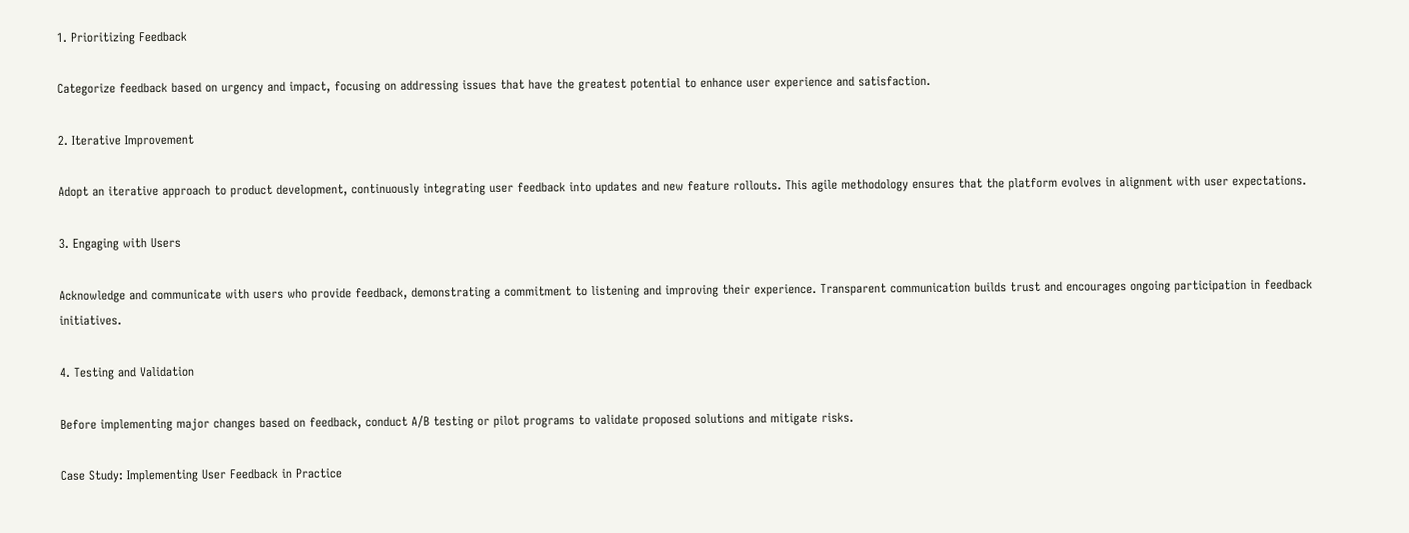1. Prioritizing Feedback

Categorize feedback based on urgency and impact, focusing on addressing issues that have the greatest potential to enhance user experience and satisfaction.

2. Iterative Improvement

Adopt an iterative approach to product development, continuously integrating user feedback into updates and new feature rollouts. This agile methodology ensures that the platform evolves in alignment with user expectations.

3. Engaging with Users

Acknowledge and communicate with users who provide feedback, demonstrating a commitment to listening and improving their experience. Transparent communication builds trust and encourages ongoing participation in feedback initiatives.

4. Testing and Validation

Before implementing major changes based on feedback, conduct A/B testing or pilot programs to validate proposed solutions and mitigate risks.

Case Study: Implementing User Feedback in Practice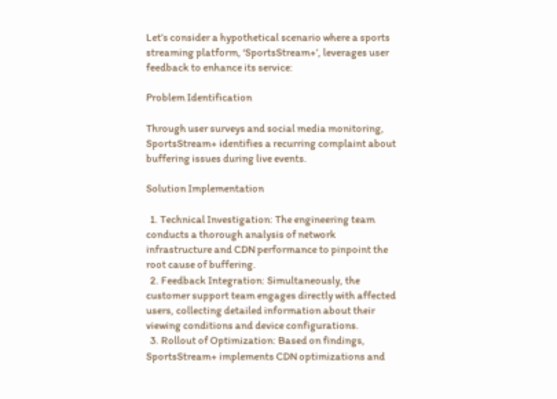Let’s consider a hypothetical scenario where a sports streaming platform, ‘SportsStream+’, leverages user feedback to enhance its service:

Problem Identification

Through user surveys and social media monitoring, SportsStream+ identifies a recurring complaint about buffering issues during live events.

Solution Implementation

  1. Technical Investigation: The engineering team conducts a thorough analysis of network infrastructure and CDN performance to pinpoint the root cause of buffering.
  2. Feedback Integration: Simultaneously, the customer support team engages directly with affected users, collecting detailed information about their viewing conditions and device configurations.
  3. Rollout of Optimization: Based on findings, SportsStream+ implements CDN optimizations and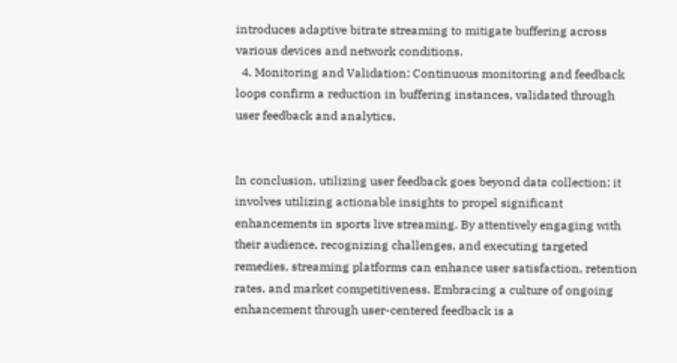introduces adaptive bitrate streaming to mitigate buffering across various devices and network conditions.
  4. Monitoring and Validation: Continuous monitoring and feedback loops confirm a reduction in buffering instances, validated through user feedback and analytics.


In conclusion, utilizing user feedback goes beyond data collection; it involves utilizing actionable insights to propel significant enhancements in sports live streaming. By attentively engaging with their audience, recognizing challenges, and executing targeted remedies, streaming platforms can enhance user satisfaction, retention rates, and market competitiveness. Embracing a culture of ongoing enhancement through user-centered feedback is a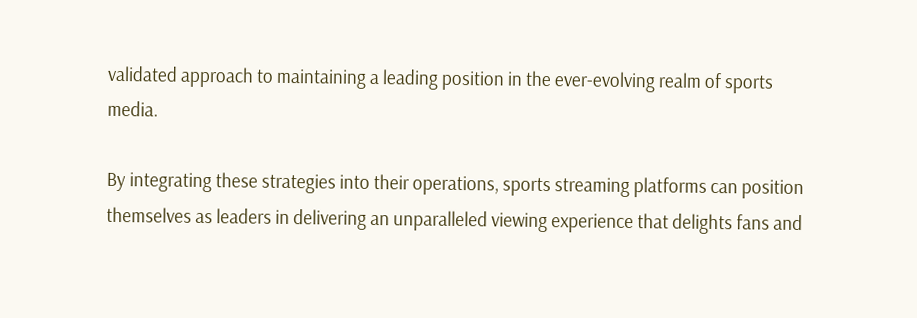validated approach to maintaining a leading position in the ever-evolving realm of sports media.

By integrating these strategies into their operations, sports streaming platforms can position themselves as leaders in delivering an unparalleled viewing experience that delights fans and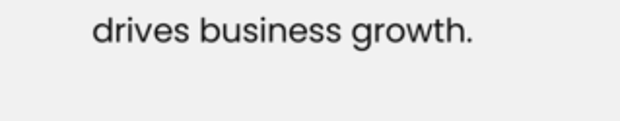drives business growth.